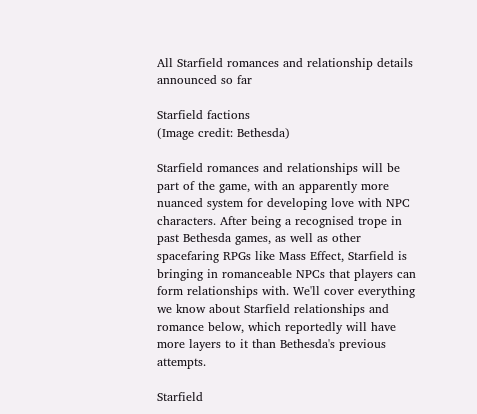All Starfield romances and relationship details announced so far

Starfield factions
(Image credit: Bethesda)

Starfield romances and relationships will be part of the game, with an apparently more nuanced system for developing love with NPC characters. After being a recognised trope in past Bethesda games, as well as other spacefaring RPGs like Mass Effect, Starfield is bringing in romanceable NPCs that players can form relationships with. We'll cover everything we know about Starfield relationships and romance below, which reportedly will have more layers to it than Bethesda's previous attempts.

Starfield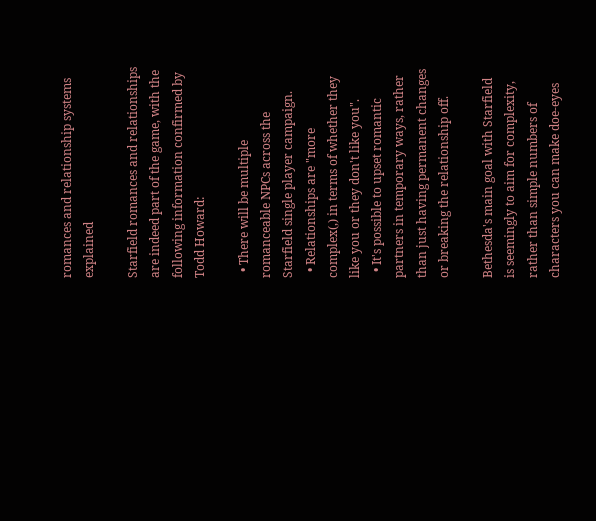romances and relationship systems explained

Starfield romances and relationships are indeed part of the game, with the following information confirmed by Todd Howard:

  • There will be multiple romanceable NPCs across the Starfield single player campaign.
  • Relationships are "more complex(,) in terms of whether they like you or they don't like you".
  • It's possible to upset romantic partners in temporary ways, rather than just having permanent changes or breaking the relationship off.

Bethesda's main goal with Starfield is seemingly to aim for complexity, rather than simple numbers of characters you can make doe-eyes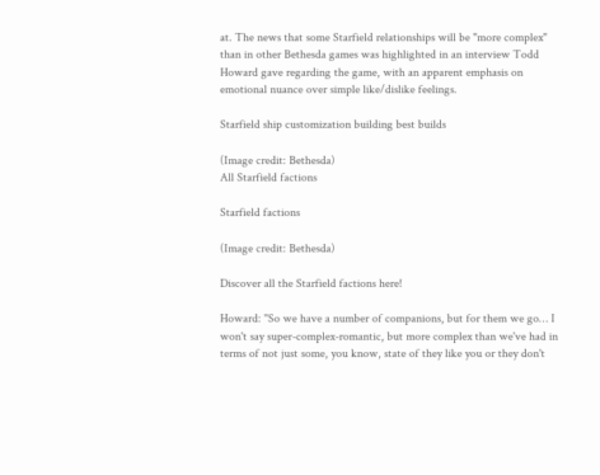at. The news that some Starfield relationships will be "more complex" than in other Bethesda games was highlighted in an interview Todd Howard gave regarding the game, with an apparent emphasis on emotional nuance over simple like/dislike feelings.

Starfield ship customization building best builds

(Image credit: Bethesda)
All Starfield factions

Starfield factions

(Image credit: Bethesda)

Discover all the Starfield factions here!

Howard: "So we have a number of companions, but for them we go… I won't say super-complex-romantic, but more complex than we've had in terms of not just some, you know, state of they like you or they don't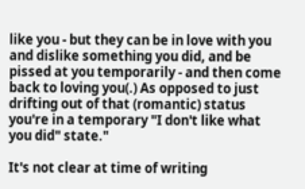like you - but they can be in love with you and dislike something you did, and be pissed at you temporarily - and then come back to loving you(.) As opposed to just drifting out of that (romantic) status you're in a temporary "I don't like what you did" state."

It's not clear at time of writing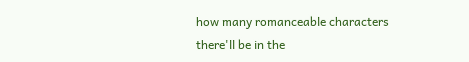how many romanceable characters there'll be in the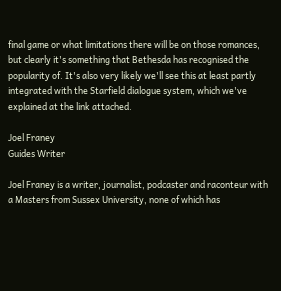final game or what limitations there will be on those romances, but clearly it's something that Bethesda has recognised the popularity of. It's also very likely we'll see this at least partly integrated with the Starfield dialogue system, which we've explained at the link attached.

Joel Franey
Guides Writer

Joel Franey is a writer, journalist, podcaster and raconteur with a Masters from Sussex University, none of which has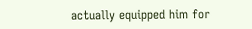actually equipped him for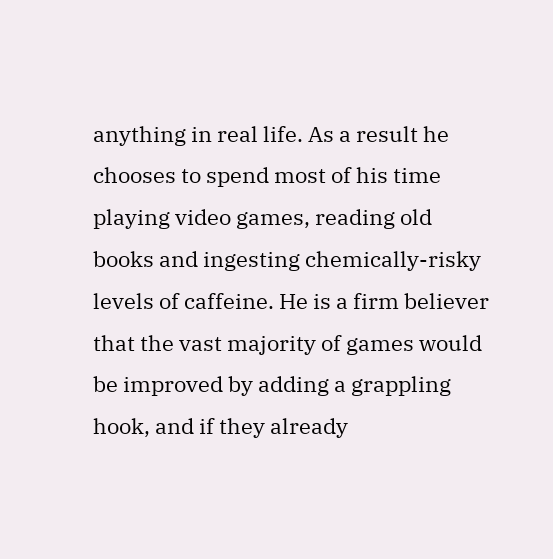anything in real life. As a result he chooses to spend most of his time playing video games, reading old books and ingesting chemically-risky levels of caffeine. He is a firm believer that the vast majority of games would be improved by adding a grappling hook, and if they already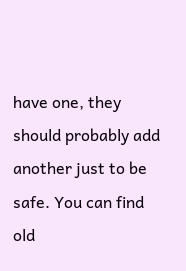have one, they should probably add another just to be safe. You can find old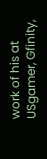work of his at USgamer, Gfinity,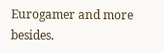Eurogamer and more besides.